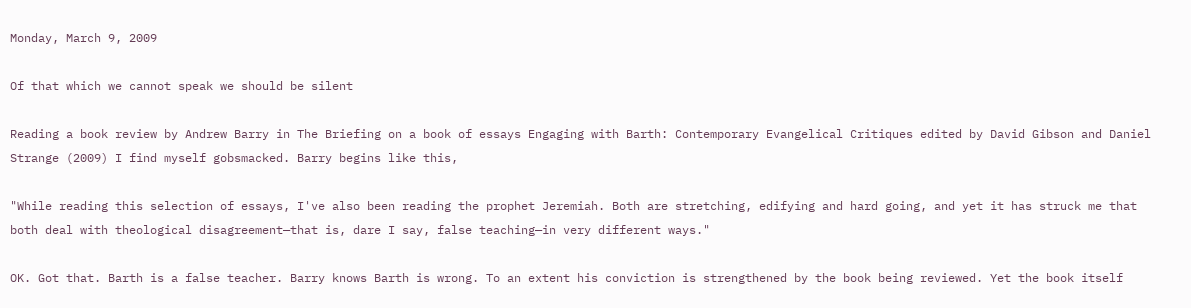Monday, March 9, 2009

Of that which we cannot speak we should be silent

Reading a book review by Andrew Barry in The Briefing on a book of essays Engaging with Barth: Contemporary Evangelical Critiques edited by David Gibson and Daniel Strange (2009) I find myself gobsmacked. Barry begins like this,

"While reading this selection of essays, I've also been reading the prophet Jeremiah. Both are stretching, edifying and hard going, and yet it has struck me that both deal with theological disagreement—that is, dare I say, false teaching—in very different ways."

OK. Got that. Barth is a false teacher. Barry knows Barth is wrong. To an extent his conviction is strengthened by the book being reviewed. Yet the book itself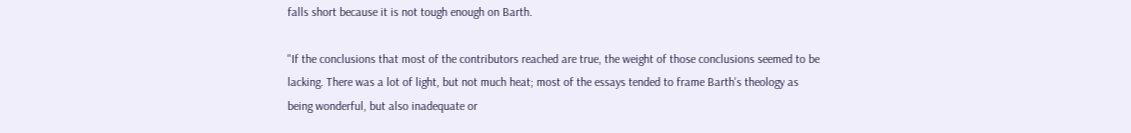falls short because it is not tough enough on Barth.

"If the conclusions that most of the contributors reached are true, the weight of those conclusions seemed to be lacking. There was a lot of light, but not much heat; most of the essays tended to frame Barth's theology as being wonderful, but also inadequate or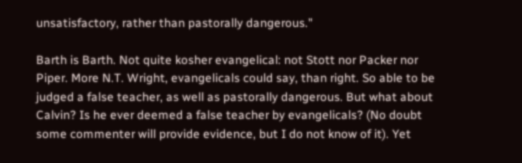unsatisfactory, rather than pastorally dangerous."

Barth is Barth. Not quite kosher evangelical: not Stott nor Packer nor Piper. More N.T. Wright, evangelicals could say, than right. So able to be judged a false teacher, as well as pastorally dangerous. But what about Calvin? Is he ever deemed a false teacher by evangelicals? (No doubt some commenter will provide evidence, but I do not know of it). Yet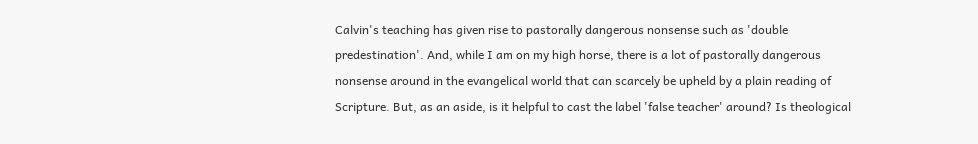Calvin's teaching has given rise to pastorally dangerous nonsense such as 'double predestination'. And, while I am on my high horse, there is a lot of pastorally dangerous nonsense around in the evangelical world that can scarcely be upheld by a plain reading of Scripture. But, as an aside, is it helpful to cast the label 'false teacher' around? Is theological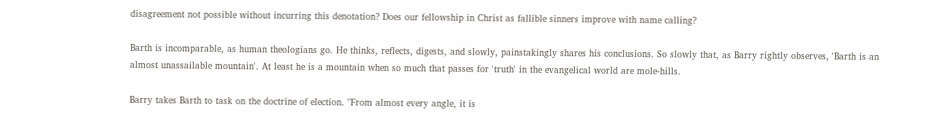disagreement not possible without incurring this denotation? Does our fellowship in Christ as fallible sinners improve with name calling?

Barth is incomparable, as human theologians go. He thinks, reflects, digests, and slowly, painstakingly shares his conclusions. So slowly that, as Barry rightly observes, 'Barth is an almost unassailable mountain'. At least he is a mountain when so much that passes for 'truth' in the evangelical world are mole-hills.

Barry takes Barth to task on the doctrine of election. "From almost every angle, it is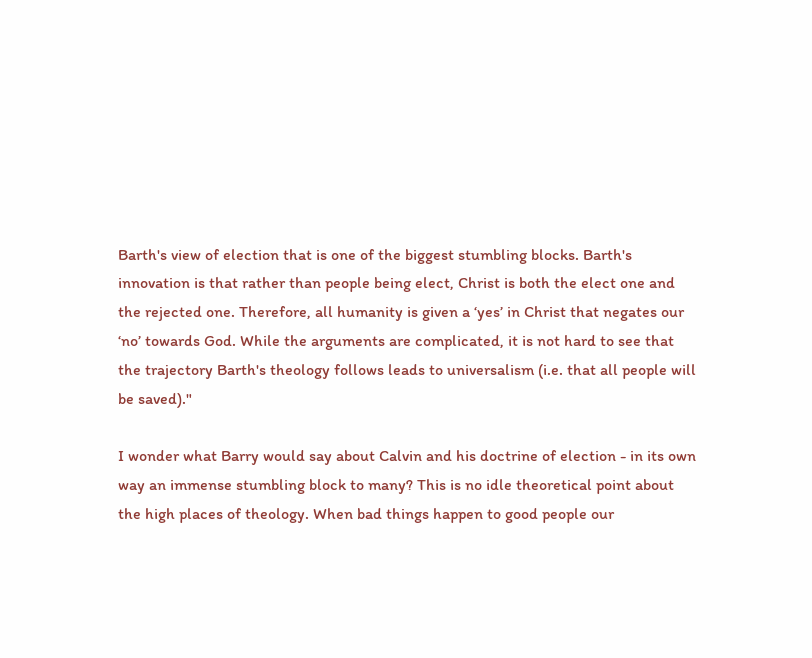Barth's view of election that is one of the biggest stumbling blocks. Barth's innovation is that rather than people being elect, Christ is both the elect one and the rejected one. Therefore, all humanity is given a ‘yes’ in Christ that negates our ‘no’ towards God. While the arguments are complicated, it is not hard to see that the trajectory Barth's theology follows leads to universalism (i.e. that all people will be saved)."

I wonder what Barry would say about Calvin and his doctrine of election - in its own way an immense stumbling block to many? This is no idle theoretical point about the high places of theology. When bad things happen to good people our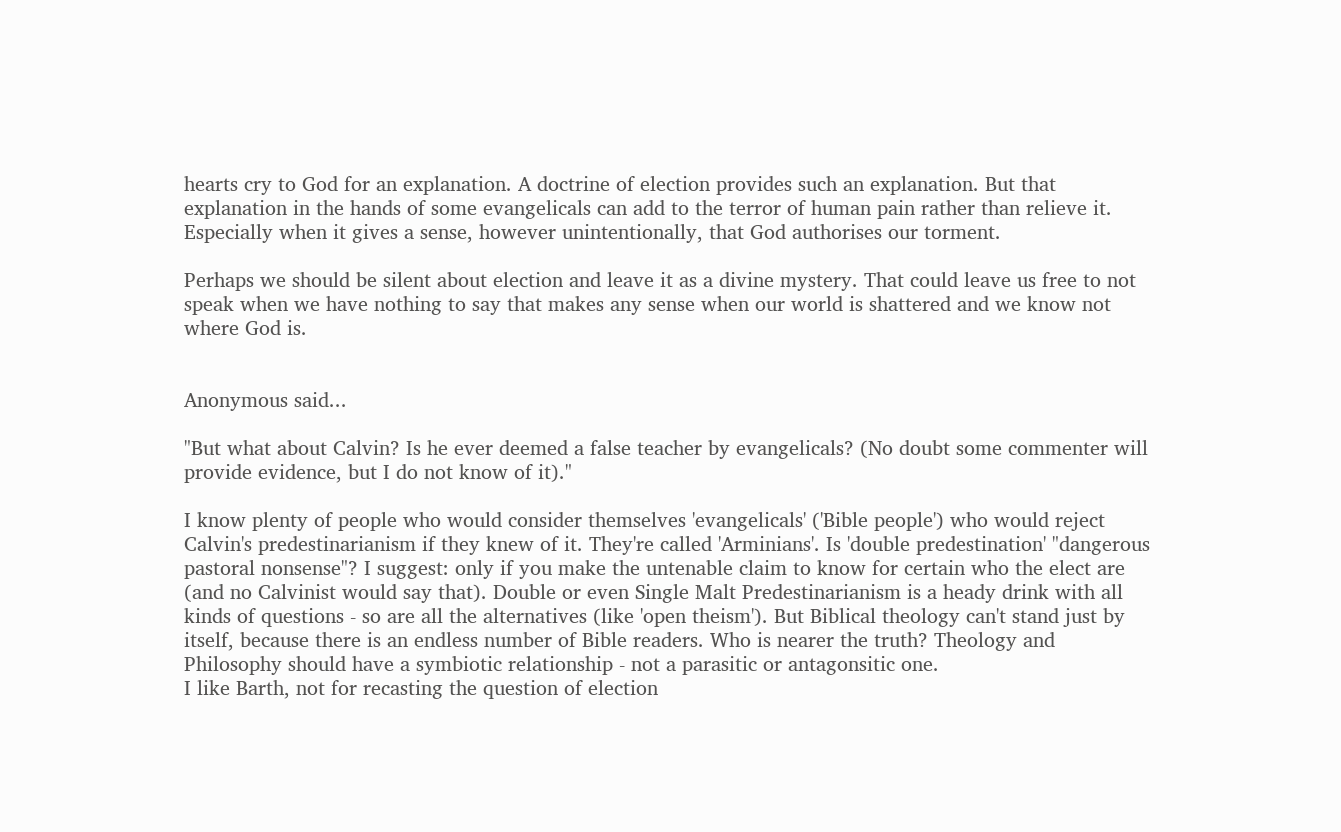hearts cry to God for an explanation. A doctrine of election provides such an explanation. But that explanation in the hands of some evangelicals can add to the terror of human pain rather than relieve it. Especially when it gives a sense, however unintentionally, that God authorises our torment.

Perhaps we should be silent about election and leave it as a divine mystery. That could leave us free to not speak when we have nothing to say that makes any sense when our world is shattered and we know not where God is.


Anonymous said...

"But what about Calvin? Is he ever deemed a false teacher by evangelicals? (No doubt some commenter will provide evidence, but I do not know of it)."

I know plenty of people who would consider themselves 'evangelicals' ('Bible people') who would reject Calvin's predestinarianism if they knew of it. They're called 'Arminians'. Is 'double predestination' "dangerous pastoral nonsense"? I suggest: only if you make the untenable claim to know for certain who the elect are (and no Calvinist would say that). Double or even Single Malt Predestinarianism is a heady drink with all kinds of questions - so are all the alternatives (like 'open theism'). But Biblical theology can't stand just by itself, because there is an endless number of Bible readers. Who is nearer the truth? Theology and Philosophy should have a symbiotic relationship - not a parasitic or antagonsitic one.
I like Barth, not for recasting the question of election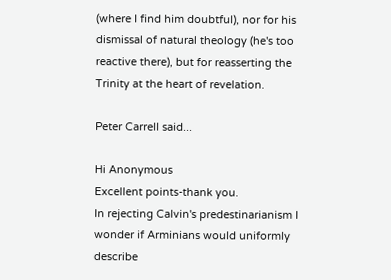(where I find him doubtful), nor for his dismissal of natural theology (he's too reactive there), but for reasserting the Trinity at the heart of revelation.

Peter Carrell said...

Hi Anonymous
Excellent points-thank you.
In rejecting Calvin's predestinarianism I wonder if Arminians would uniformly describe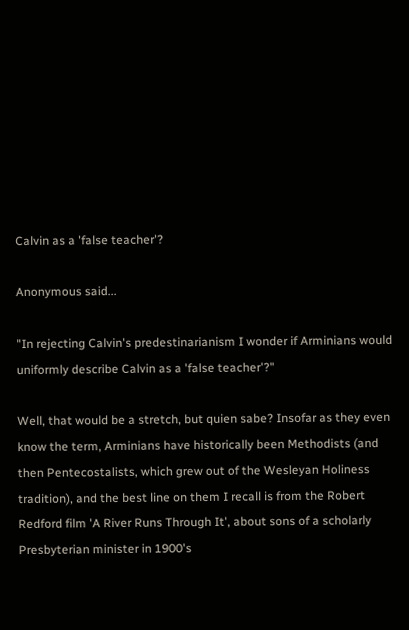Calvin as a 'false teacher'?

Anonymous said...

"In rejecting Calvin's predestinarianism I wonder if Arminians would uniformly describe Calvin as a 'false teacher'?"

Well, that would be a stretch, but quien sabe? Insofar as they even know the term, Arminians have historically been Methodists (and then Pentecostalists, which grew out of the Wesleyan Holiness tradition), and the best line on them I recall is from the Robert Redford film 'A River Runs Through It', about sons of a scholarly Presbyterian minister in 1900's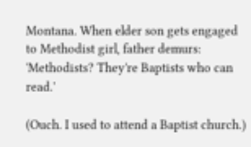Montana. When elder son gets engaged to Methodist girl, father demurs: 'Methodists? They're Baptists who can read.'

(Ouch. I used to attend a Baptist church.)